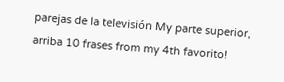parejas de la televisión My parte superior, arriba 10 frases from my 4th favorito!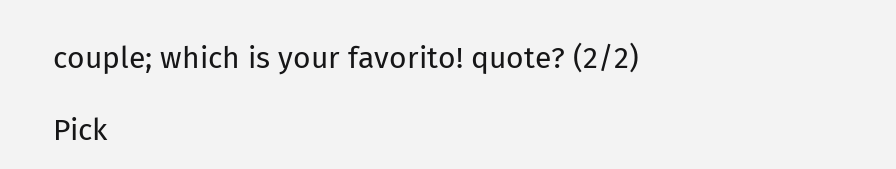couple; which is your favorito! quote? (2/2)

Pick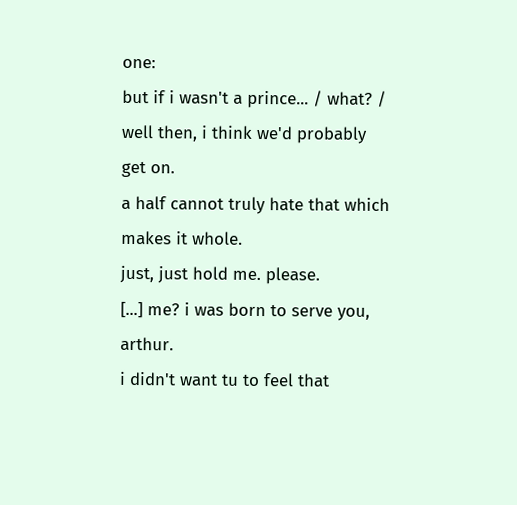one:
but if i wasn't a prince... / what? / well then, i think we'd probably get on.
a half cannot truly hate that which makes it whole.
just, just hold me. please.
[...] me? i was born to serve you, arthur.
i didn't want tu to feel that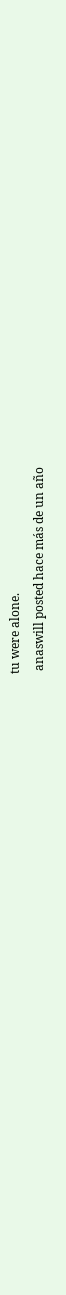tu were alone.
 anaswill posted hace más de un año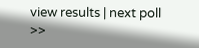view results | next poll >>